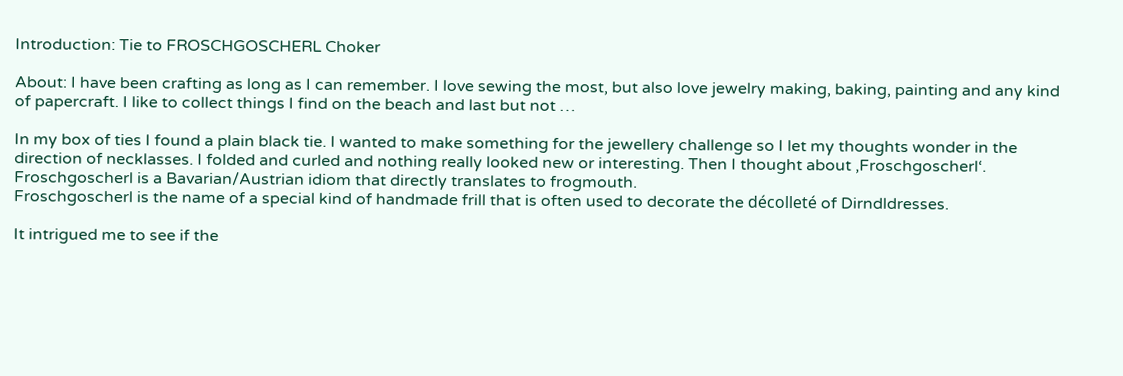Introduction: Tie to FROSCHGOSCHERL Choker

About: I have been crafting as long as I can remember. I love sewing the most, but also love jewelry making, baking, painting and any kind of papercraft. I like to collect things I find on the beach and last but not …

In my box of ties I found a plain black tie. I wanted to make something for the jewellery challenge so I let my thoughts wonder in the direction of necklasses. I folded and curled and nothing really looked new or interesting. Then I thought about ‚Froschgoscherl‘.
Froschgoscherl is a Bavarian/Austrian idiom that directly translates to frogmouth.
Froschgoscherl is the name of a special kind of handmade frill that is often used to decorate the décolleté of Dirndldresses.

It intrigued me to see if the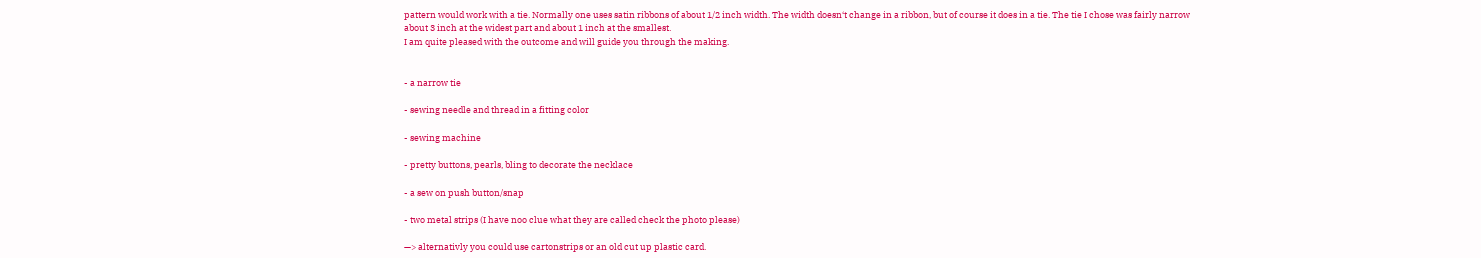pattern would work with a tie. Normally one uses satin ribbons of about 1/2 inch width. The width doesn‘t change in a ribbon, but of course it does in a tie. The tie I chose was fairly narrow about 3 inch at the widest part and about 1 inch at the smallest.
I am quite pleased with the outcome and will guide you through the making.


- a narrow tie

- sewing needle and thread in a fitting color

- sewing machine

- pretty buttons, pearls, bling to decorate the necklace

- a sew on push button/snap

- two metal strips (I have noo clue what they are called check the photo please)

—> alternativly you could use cartonstrips or an old cut up plastic card.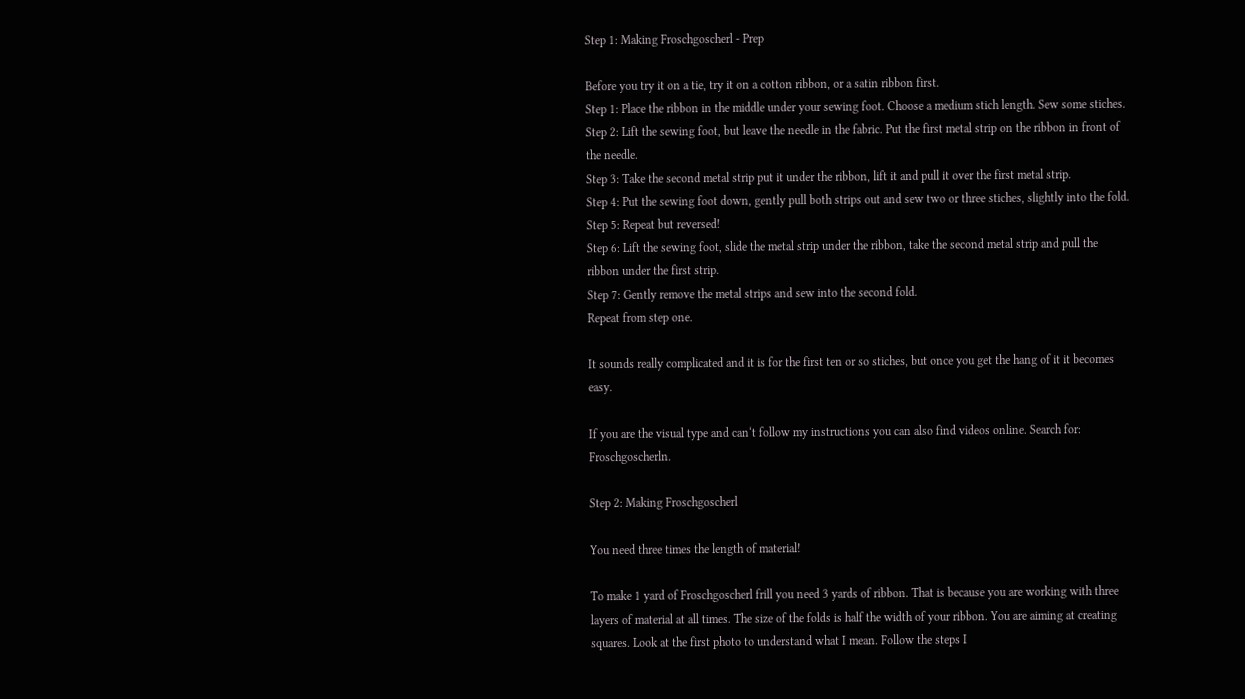Step 1: Making Froschgoscherl - Prep

Before you try it on a tie, try it on a cotton ribbon, or a satin ribbon first.
Step 1: Place the ribbon in the middle under your sewing foot. Choose a medium stich length. Sew some stiches.
Step 2: Lift the sewing foot, but leave the needle in the fabric. Put the first metal strip on the ribbon in front of the needle.
Step 3: Take the second metal strip put it under the ribbon, lift it and pull it over the first metal strip.
Step 4: Put the sewing foot down, gently pull both strips out and sew two or three stiches, slightly into the fold.
Step 5: Repeat but reversed!
Step 6: Lift the sewing foot, slide the metal strip under the ribbon, take the second metal strip and pull the ribbon under the first strip.
Step 7: Gently remove the metal strips and sew into the second fold.
Repeat from step one.

It sounds really complicated and it is for the first ten or so stiches, but once you get the hang of it it becomes easy.

If you are the visual type and can‘t follow my instructions you can also find videos online. Search for: Froschgoscherln.

Step 2: Making Froschgoscherl

You need three times the length of material!

To make 1 yard of Froschgoscherl frill you need 3 yards of ribbon. That is because you are working with three layers of material at all times. The size of the folds is half the width of your ribbon. You are aiming at creating squares. Look at the first photo to understand what I mean. Follow the steps I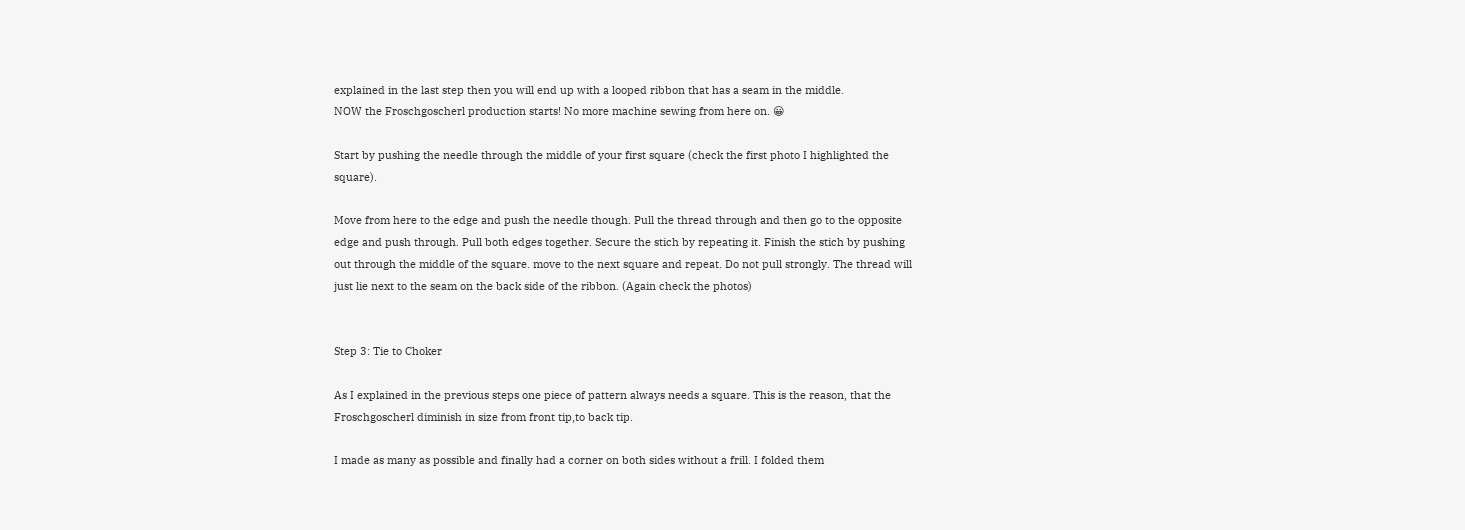explained in the last step then you will end up with a looped ribbon that has a seam in the middle.
NOW the Froschgoscherl production starts! No more machine sewing from here on. 😀

Start by pushing the needle through the middle of your first square (check the first photo I highlighted the square).

Move from here to the edge and push the needle though. Pull the thread through and then go to the opposite edge and push through. Pull both edges together. Secure the stich by repeating it. Finish the stich by pushing out through the middle of the square. move to the next square and repeat. Do not pull strongly. The thread will just lie next to the seam on the back side of the ribbon. (Again check the photos)


Step 3: Tie to Choker

As I explained in the previous steps one piece of pattern always needs a square. This is the reason, that the Froschgoscherl diminish in size from front tip,to back tip.

I made as many as possible and finally had a corner on both sides without a frill. I folded them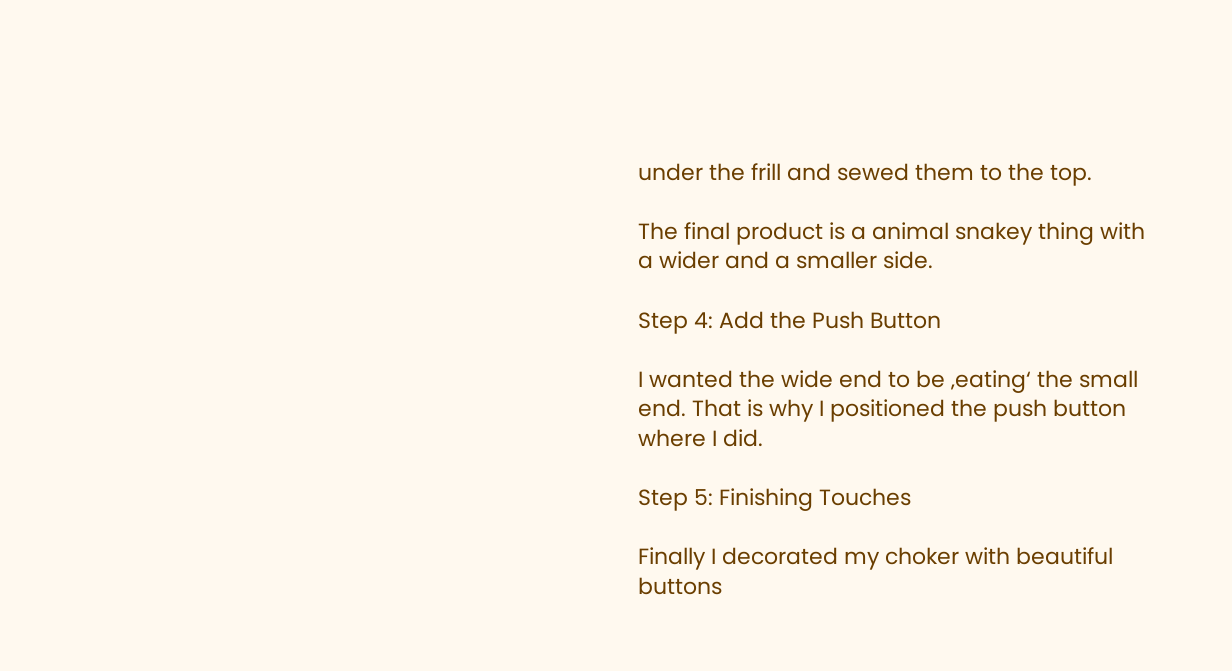under the frill and sewed them to the top.

The final product is a animal snakey thing with a wider and a smaller side.

Step 4: Add the Push Button

I wanted the wide end to be ‚eating‘ the small end. That is why I positioned the push button where I did.

Step 5: Finishing Touches

Finally I decorated my choker with beautiful buttons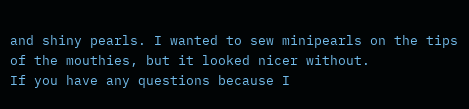and shiny pearls. I wanted to sew minipearls on the tips of the mouthies, but it looked nicer without.
If you have any questions because I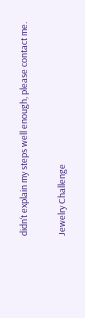didn‘t explain my steps well enough, please contact me.

Jewelry Challenge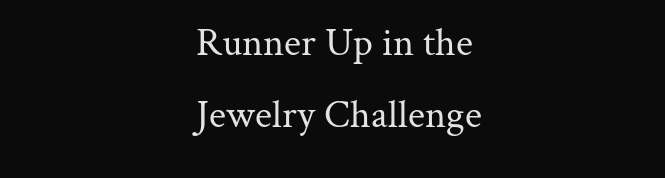Runner Up in the
Jewelry Challenge